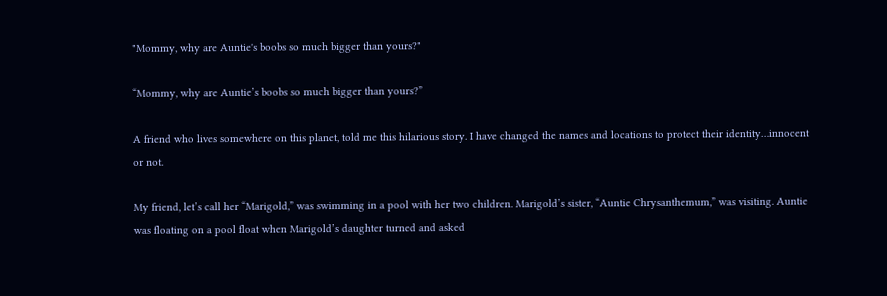"Mommy, why are Auntie's boobs so much bigger than yours?"

“Mommy, why are Auntie’s boobs so much bigger than yours?”

A friend who lives somewhere on this planet, told me this hilarious story. I have changed the names and locations to protect their identity…innocent or not.

My friend, let’s call her “Marigold,” was swimming in a pool with her two children. Marigold’s sister, “Auntie Chrysanthemum,” was visiting. Auntie was floating on a pool float when Marigold’s daughter turned and asked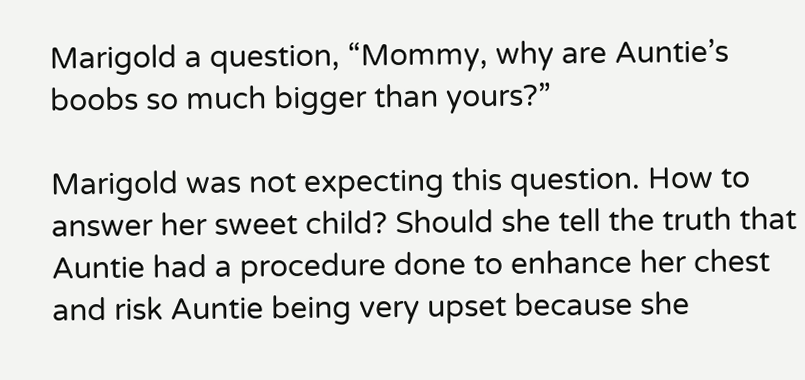Marigold a question, “Mommy, why are Auntie’s boobs so much bigger than yours?”

Marigold was not expecting this question. How to answer her sweet child? Should she tell the truth that Auntie had a procedure done to enhance her chest and risk Auntie being very upset because she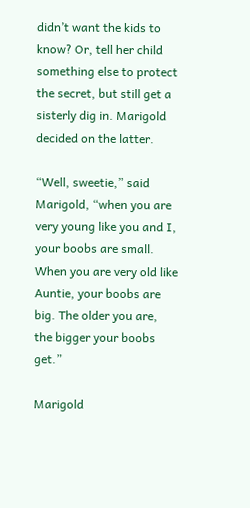didn’t want the kids to know? Or, tell her child something else to protect the secret, but still get a sisterly dig in. Marigold decided on the latter.

“Well, sweetie,” said Marigold, “when you are very young like you and I, your boobs are small. When you are very old like Auntie, your boobs are big. The older you are, the bigger your boobs get.”

Marigold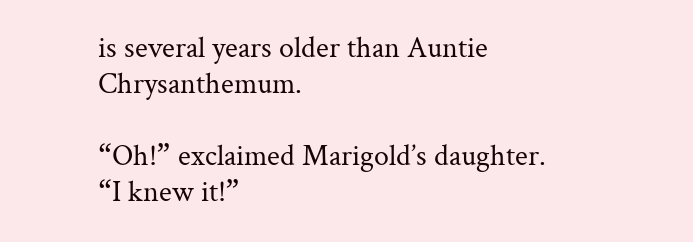is several years older than Auntie Chrysanthemum.

“Oh!” exclaimed Marigold’s daughter. “I knew it!”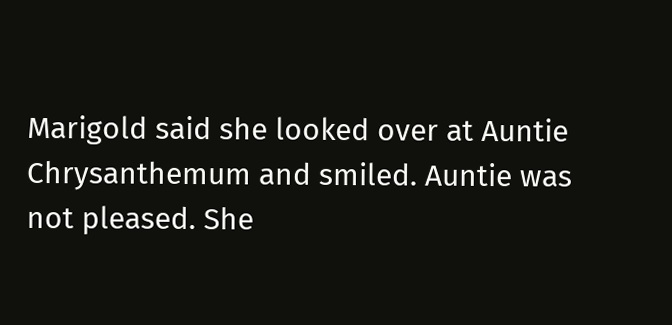Marigold said she looked over at Auntie Chrysanthemum and smiled. Auntie was not pleased. She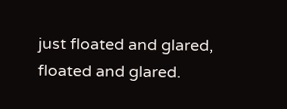just floated and glared, floated and glared.